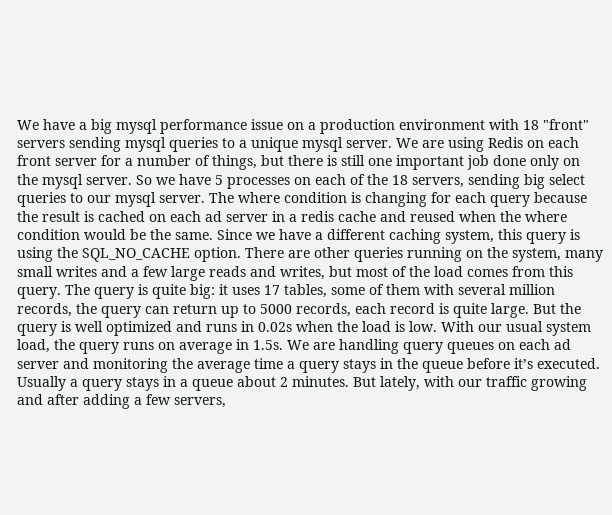We have a big mysql performance issue on a production environment with 18 "front" servers sending mysql queries to a unique mysql server. We are using Redis on each front server for a number of things, but there is still one important job done only on the mysql server. So we have 5 processes on each of the 18 servers, sending big select queries to our mysql server. The where condition is changing for each query because the result is cached on each ad server in a redis cache and reused when the where condition would be the same. Since we have a different caching system, this query is using the SQL_NO_CACHE option. There are other queries running on the system, many small writes and a few large reads and writes, but most of the load comes from this query. The query is quite big: it uses 17 tables, some of them with several million records, the query can return up to 5000 records, each record is quite large. But the query is well optimized and runs in 0.02s when the load is low. With our usual system load, the query runs on average in 1.5s. We are handling query queues on each ad server and monitoring the average time a query stays in the queue before it’s executed. Usually a query stays in a queue about 2 minutes. But lately, with our traffic growing and after adding a few servers,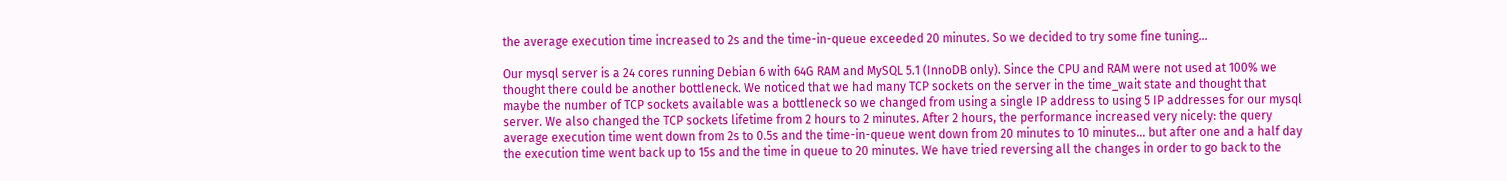the average execution time increased to 2s and the time-in-queue exceeded 20 minutes. So we decided to try some fine tuning...

Our mysql server is a 24 cores running Debian 6 with 64G RAM and MySQL 5.1 (InnoDB only). Since the CPU and RAM were not used at 100% we thought there could be another bottleneck. We noticed that we had many TCP sockets on the server in the time_wait state and thought that maybe the number of TCP sockets available was a bottleneck so we changed from using a single IP address to using 5 IP addresses for our mysql server. We also changed the TCP sockets lifetime from 2 hours to 2 minutes. After 2 hours, the performance increased very nicely: the query average execution time went down from 2s to 0.5s and the time-in-queue went down from 20 minutes to 10 minutes… but after one and a half day the execution time went back up to 15s and the time in queue to 20 minutes. We have tried reversing all the changes in order to go back to the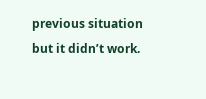previous situation but it didn’t work.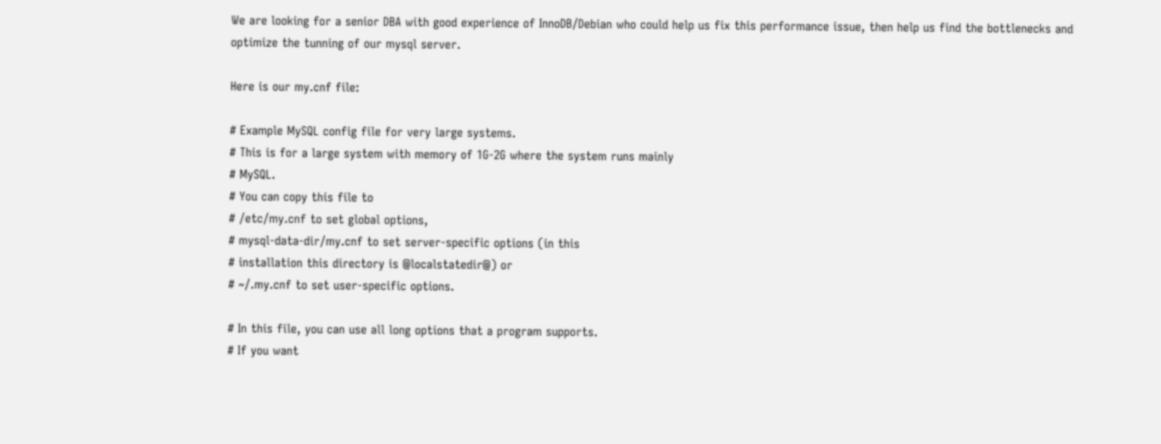We are looking for a senior DBA with good experience of InnoDB/Debian who could help us fix this performance issue, then help us find the bottlenecks and optimize the tunning of our mysql server.

Here is our my.cnf file:

# Example MySQL config file for very large systems.
# This is for a large system with memory of 1G-2G where the system runs mainly
# MySQL.
# You can copy this file to
# /etc/my.cnf to set global options,
# mysql-data-dir/my.cnf to set server-specific options (in this
# installation this directory is @localstatedir@) or
# ~/.my.cnf to set user-specific options.

# In this file, you can use all long options that a program supports.
# If you want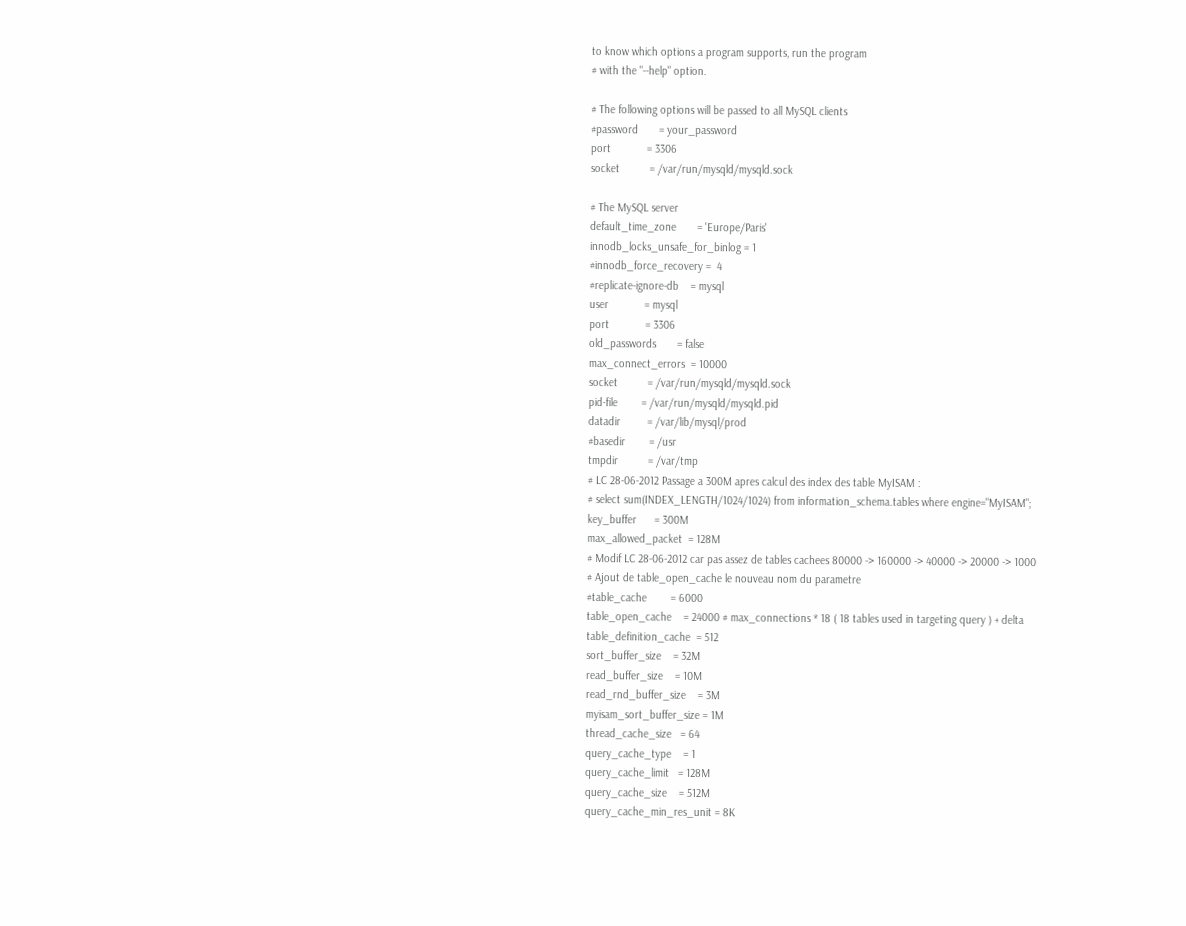to know which options a program supports, run the program
# with the "--help" option.

# The following options will be passed to all MySQL clients
#password       = your_password
port            = 3306
socket          = /var/run/mysqld/mysqld.sock

# The MySQL server
default_time_zone       = 'Europe/Paris'
innodb_locks_unsafe_for_binlog = 1
#innodb_force_recovery =  4
#replicate-ignore-db    = mysql
user            = mysql
port            = 3306
old_passwords       = false
max_connect_errors  = 10000
socket          = /var/run/mysqld/mysqld.sock
pid-file        = /var/run/mysqld/mysqld.pid
datadir         = /var/lib/mysql/prod
#basedir        = /usr
tmpdir          = /var/tmp
# LC 28-06-2012 Passage a 300M apres calcul des index des table MyISAM :
# select sum(INDEX_LENGTH/1024/1024) from information_schema.tables where engine="MyISAM";
key_buffer      = 300M
max_allowed_packet  = 128M
# Modif LC 28-06-2012 car pas assez de tables cachees 80000 -> 160000 -> 40000 -> 20000 -> 1000
# Ajout de table_open_cache le nouveau nom du parametre
#table_cache        = 6000
table_open_cache    = 24000 # max_connections * 18 ( 18 tables used in targeting query ) + delta
table_definition_cache  = 512
sort_buffer_size    = 32M
read_buffer_size    = 10M
read_rnd_buffer_size    = 3M
myisam_sort_buffer_size = 1M
thread_cache_size   = 64
query_cache_type    = 1
query_cache_limit   = 128M
query_cache_size    = 512M
query_cache_min_res_unit = 8K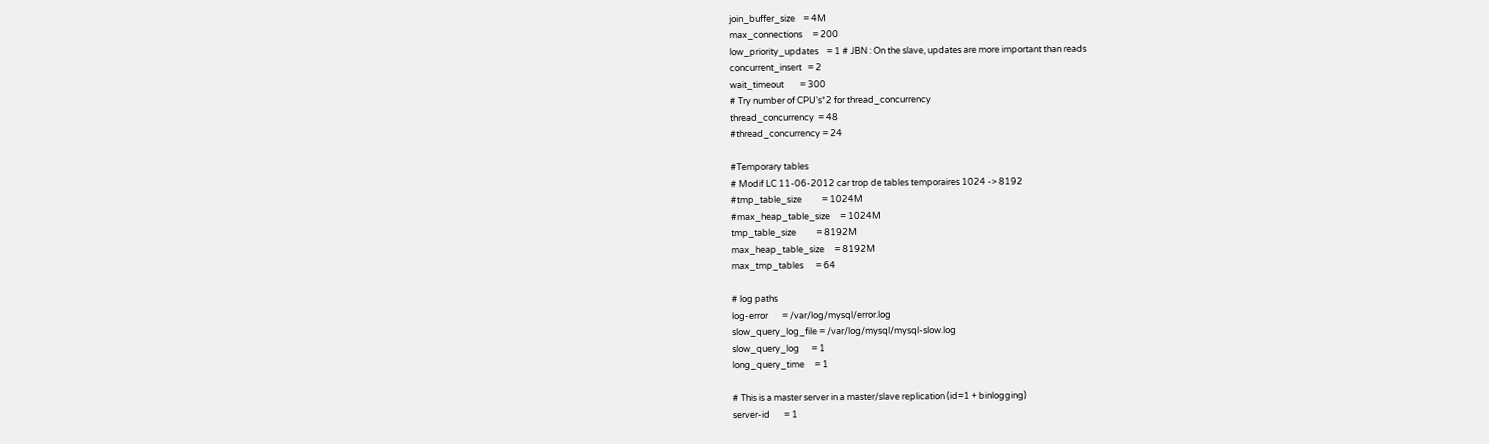join_buffer_size    = 4M
max_connections     = 200
low_priority_updates    = 1 # JBN : On the slave, updates are more important than reads
concurrent_insert   = 2
wait_timeout        = 300
# Try number of CPU's*2 for thread_concurrency
thread_concurrency  = 48
#thread_concurrency = 24

#Temporary tables
# Modif LC 11-06-2012 car trop de tables temporaires 1024 -> 8192
#tmp_table_size          = 1024M
#max_heap_table_size     = 1024M
tmp_table_size          = 8192M
max_heap_table_size     = 8192M
max_tmp_tables      = 64

# log paths
log-error       = /var/log/mysql/error.log
slow_query_log_file = /var/log/mysql/mysql-slow.log
slow_query_log      = 1
long_query_time     = 1

# This is a master server in a master/slave replication (id=1 + binlogging)
server-id       = 1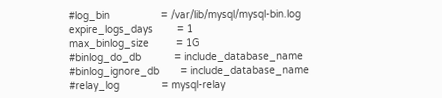#log_bin                 = /var/lib/mysql/mysql-bin.log
expire_logs_days        = 1
max_binlog_size         = 1G
#binlog_do_db           = include_database_name
#binlog_ignore_db       = include_database_name
#relay_log              = mysql-relay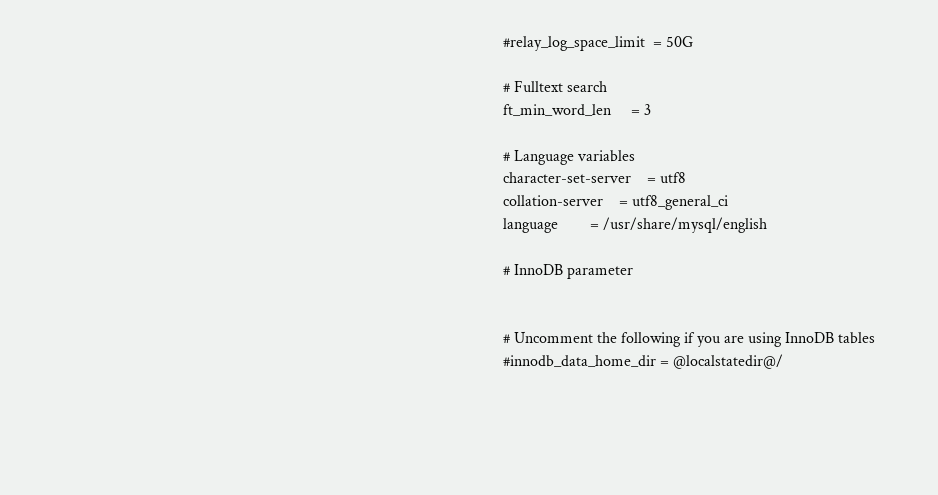#relay_log_space_limit  = 50G

# Fulltext search
ft_min_word_len     = 3

# Language variables
character-set-server    = utf8
collation-server    = utf8_general_ci
language        = /usr/share/mysql/english

# InnoDB parameter


# Uncomment the following if you are using InnoDB tables
#innodb_data_home_dir = @localstatedir@/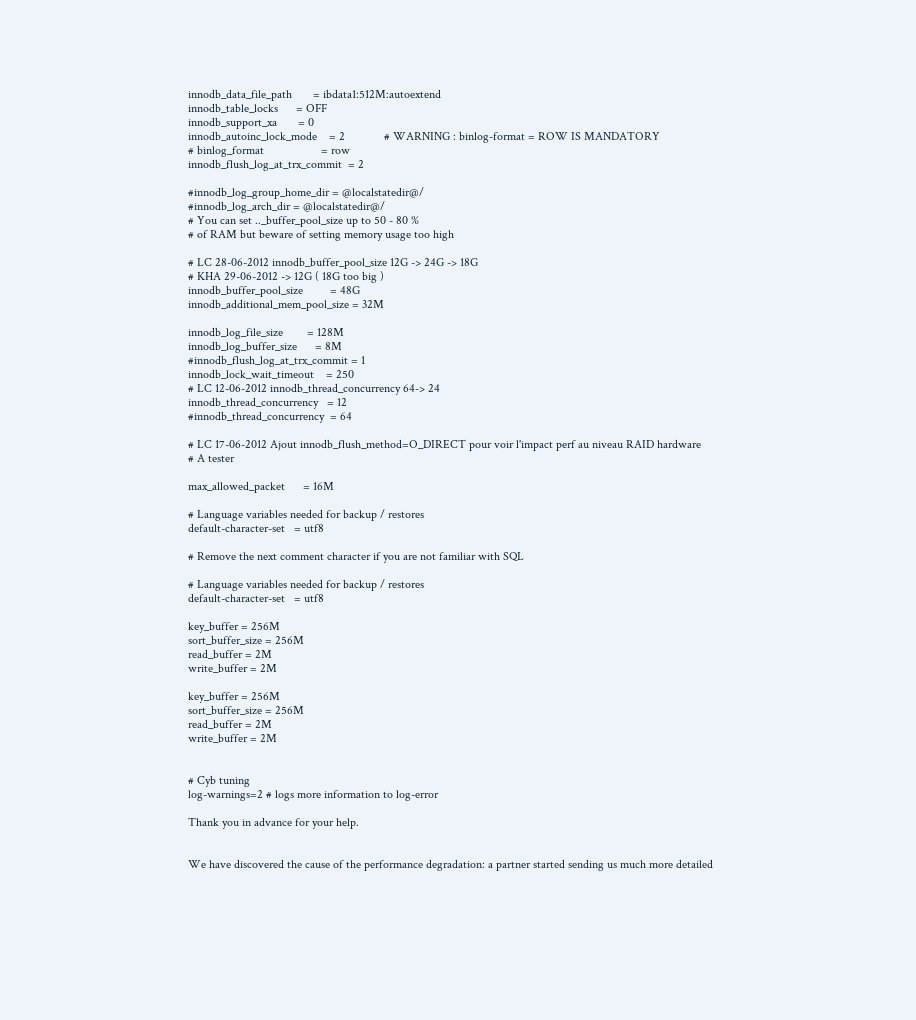innodb_data_file_path       = ibdata1:512M:autoextend
innodb_table_locks      = OFF
innodb_support_xa       = 0
innodb_autoinc_lock_mode    = 2             # WARNING : binlog-format = ROW IS MANDATORY
# binlog_format                   = row
innodb_flush_log_at_trx_commit  = 2

#innodb_log_group_home_dir = @localstatedir@/
#innodb_log_arch_dir = @localstatedir@/
# You can set .._buffer_pool_size up to 50 - 80 %
# of RAM but beware of setting memory usage too high

# LC 28-06-2012 innodb_buffer_pool_size 12G -> 24G -> 18G
# KHA 29-06-2012 -> 12G ( 18G too big )
innodb_buffer_pool_size         = 48G
innodb_additional_mem_pool_size = 32M

innodb_log_file_size        = 128M
innodb_log_buffer_size      = 8M
#innodb_flush_log_at_trx_commit = 1
innodb_lock_wait_timeout    = 250
# LC 12-06-2012 innodb_thread_concurrency 64-> 24
innodb_thread_concurrency   = 12
#innodb_thread_concurrency  = 64

# LC 17-06-2012 Ajout innodb_flush_method=O_DIRECT pour voir l'impact perf au niveau RAID hardware
# A tester

max_allowed_packet      = 16M

# Language variables needed for backup / restores
default-character-set   = utf8

# Remove the next comment character if you are not familiar with SQL

# Language variables needed for backup / restores
default-character-set   = utf8

key_buffer = 256M
sort_buffer_size = 256M
read_buffer = 2M
write_buffer = 2M

key_buffer = 256M
sort_buffer_size = 256M
read_buffer = 2M
write_buffer = 2M


# Cyb tuning
log-warnings=2 # logs more information to log-error

Thank you in advance for your help.


We have discovered the cause of the performance degradation: a partner started sending us much more detailed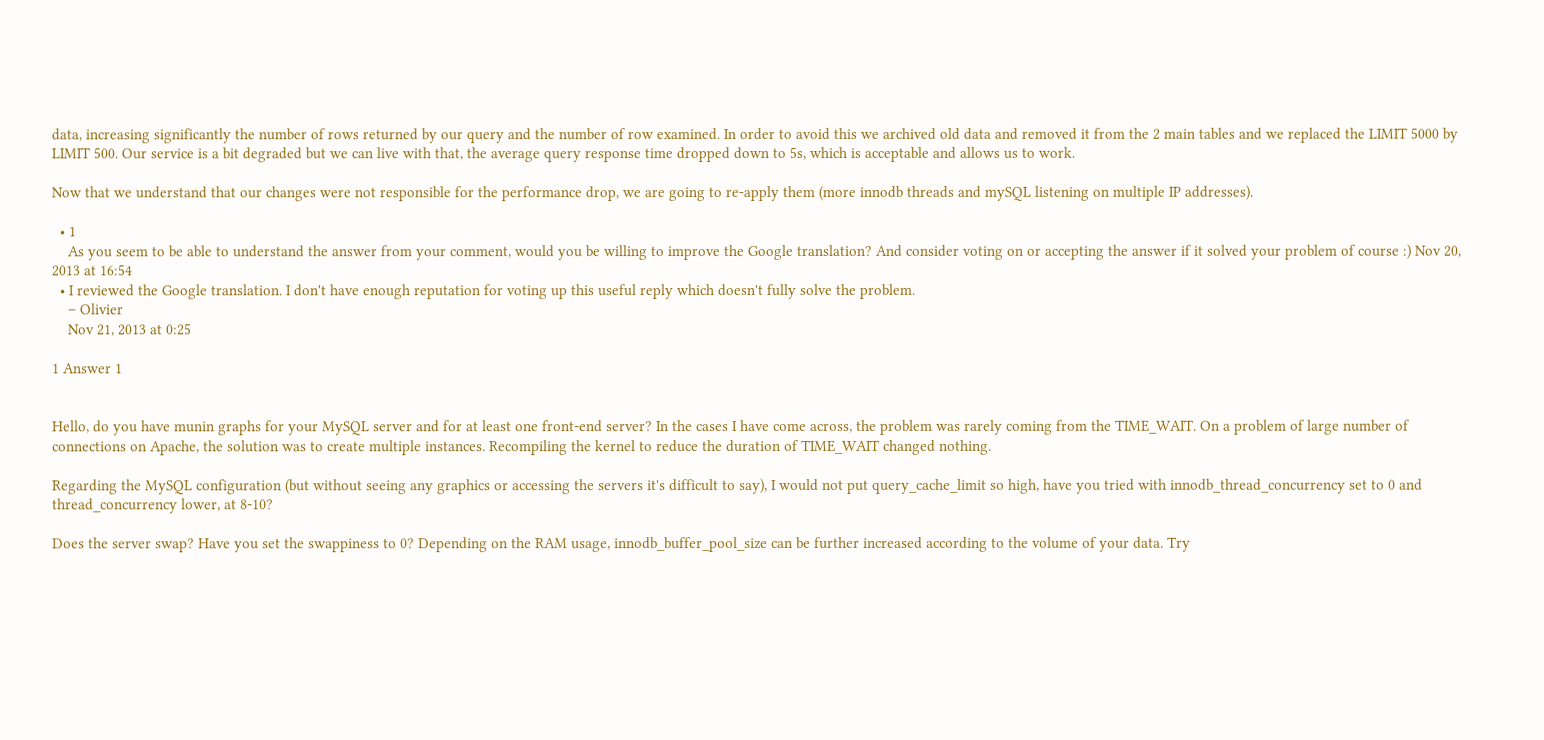data, increasing significantly the number of rows returned by our query and the number of row examined. In order to avoid this we archived old data and removed it from the 2 main tables and we replaced the LIMIT 5000 by LIMIT 500. Our service is a bit degraded but we can live with that, the average query response time dropped down to 5s, which is acceptable and allows us to work.

Now that we understand that our changes were not responsible for the performance drop, we are going to re-apply them (more innodb threads and mySQL listening on multiple IP addresses).

  • 1
    As you seem to be able to understand the answer from your comment, would you be willing to improve the Google translation? And consider voting on or accepting the answer if it solved your problem of course :) Nov 20, 2013 at 16:54
  • I reviewed the Google translation. I don't have enough reputation for voting up this useful reply which doesn't fully solve the problem.
    – Olivier
    Nov 21, 2013 at 0:25

1 Answer 1


Hello, do you have munin graphs for your MySQL server and for at least one front-end server? In the cases I have come across, the problem was rarely coming from the TIME_WAIT. On a problem of large number of connections on Apache, the solution was to create multiple instances. Recompiling the kernel to reduce the duration of TIME_WAIT changed nothing.

Regarding the MySQL configuration (but without seeing any graphics or accessing the servers it's difficult to say), I would not put query_cache_limit so high, have you tried with innodb_thread_concurrency set to 0 and thread_concurrency lower, at 8-10?

Does the server swap? Have you set the swappiness to 0? Depending on the RAM usage, innodb_buffer_pool_size can be further increased according to the volume of your data. Try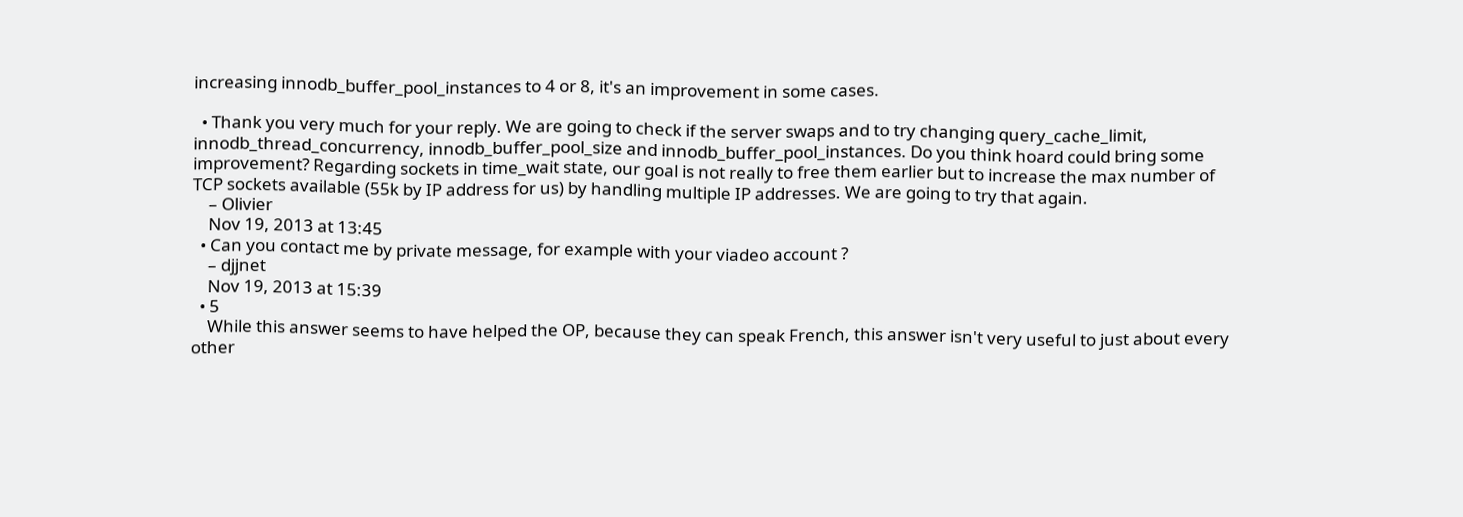increasing innodb_buffer_pool_instances to 4 or 8, it's an improvement in some cases.

  • Thank you very much for your reply. We are going to check if the server swaps and to try changing query_cache_limit, innodb_thread_concurrency, innodb_buffer_pool_size and innodb_buffer_pool_instances. Do you think hoard could bring some improvement? Regarding sockets in time_wait state, our goal is not really to free them earlier but to increase the max number of TCP sockets available (55k by IP address for us) by handling multiple IP addresses. We are going to try that again.
    – Olivier
    Nov 19, 2013 at 13:45
  • Can you contact me by private message, for example with your viadeo account ?
    – djjnet
    Nov 19, 2013 at 15:39
  • 5
    While this answer seems to have helped the OP, because they can speak French, this answer isn't very useful to just about every other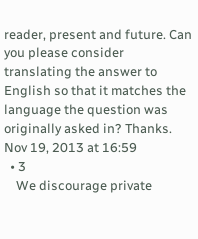reader, present and future. Can you please consider translating the answer to English so that it matches the language the question was originally asked in? Thanks. Nov 19, 2013 at 16:59
  • 3
    We discourage private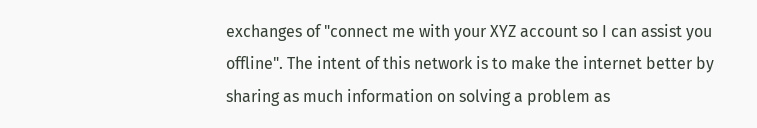exchanges of "connect me with your XYZ account so I can assist you offline". The intent of this network is to make the internet better by sharing as much information on solving a problem as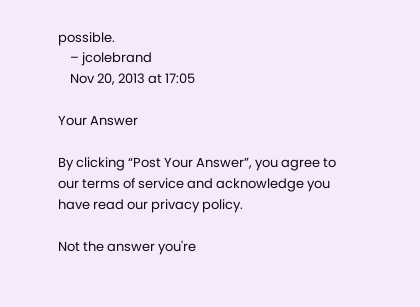possible.
    – jcolebrand
    Nov 20, 2013 at 17:05

Your Answer

By clicking “Post Your Answer”, you agree to our terms of service and acknowledge you have read our privacy policy.

Not the answer you're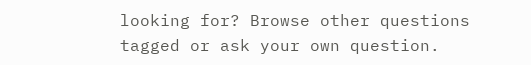looking for? Browse other questions tagged or ask your own question.